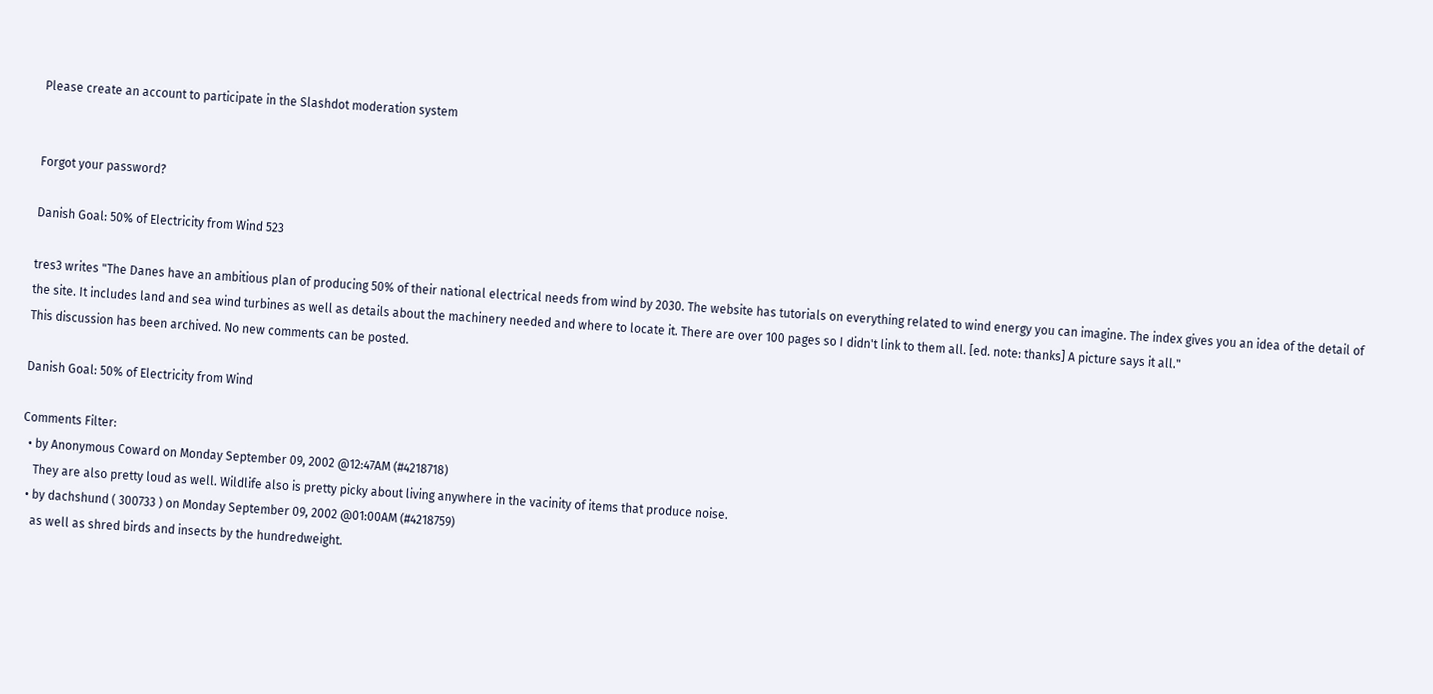Please create an account to participate in the Slashdot moderation system


Forgot your password?

Danish Goal: 50% of Electricity from Wind 523

tres3 writes "The Danes have an ambitious plan of producing 50% of their national electrical needs from wind by 2030. The website has tutorials on everything related to wind energy you can imagine. The index gives you an idea of the detail of the site. It includes land and sea wind turbines as well as details about the machinery needed and where to locate it. There are over 100 pages so I didn't link to them all. [ed. note: thanks] A picture says it all."
This discussion has been archived. No new comments can be posted.

Danish Goal: 50% of Electricity from Wind

Comments Filter:
  • by Anonymous Coward on Monday September 09, 2002 @12:47AM (#4218718)
    They are also pretty loud as well. Wildlife also is pretty picky about living anywhere in the vacinity of items that produce noise.
  • by dachshund ( 300733 ) on Monday September 09, 2002 @01:00AM (#4218759)
    as well as shred birds and insects by the hundredweight.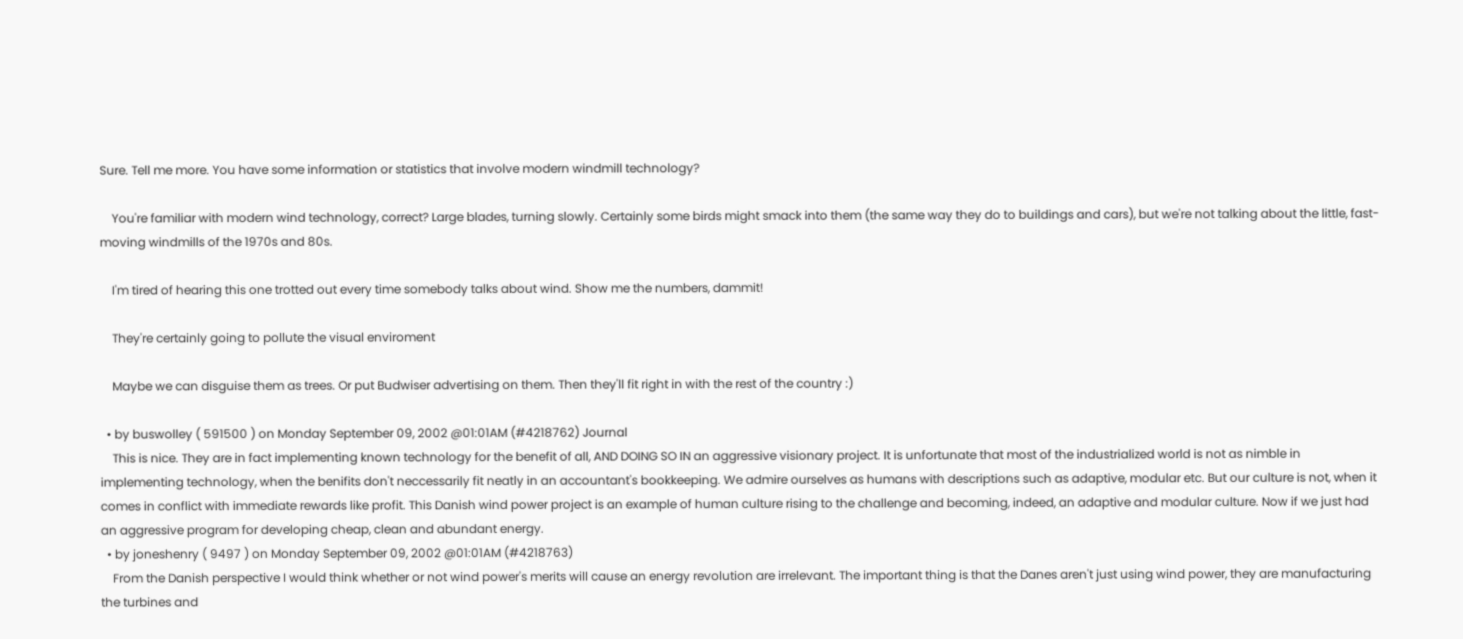Sure. Tell me more. You have some information or statistics that involve modern windmill technology?

    You're familiar with modern wind technology, correct? Large blades, turning slowly. Certainly some birds might smack into them (the same way they do to buildings and cars), but we're not talking about the little, fast-moving windmills of the 1970s and 80s.

    I'm tired of hearing this one trotted out every time somebody talks about wind. Show me the numbers, dammit!

    They're certainly going to pollute the visual enviroment

    Maybe we can disguise them as trees. Or put Budwiser advertising on them. Then they'll fit right in with the rest of the country :)

  • by buswolley ( 591500 ) on Monday September 09, 2002 @01:01AM (#4218762) Journal
    This is nice. They are in fact implementing known technology for the benefit of all, AND DOING SO IN an aggressive visionary project. It is unfortunate that most of the industrialized world is not as nimble in implementing technology, when the benifits don't neccessarily fit neatly in an accountant's bookkeeping. We admire ourselves as humans with descriptions such as adaptive, modular etc. But our culture is not, when it comes in conflict with immediate rewards like profit. This Danish wind power project is an example of human culture rising to the challenge and becoming, indeed, an adaptive and modular culture. Now if we just had an aggressive program for developing cheap, clean and abundant energy.
  • by joneshenry ( 9497 ) on Monday September 09, 2002 @01:01AM (#4218763)
    From the Danish perspective I would think whether or not wind power's merits will cause an energy revolution are irrelevant. The important thing is that the Danes aren't just using wind power, they are manufacturing the turbines and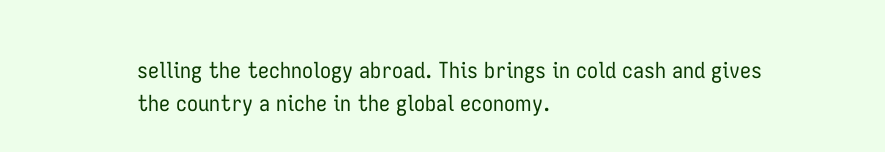selling the technology abroad. This brings in cold cash and gives the country a niche in the global economy.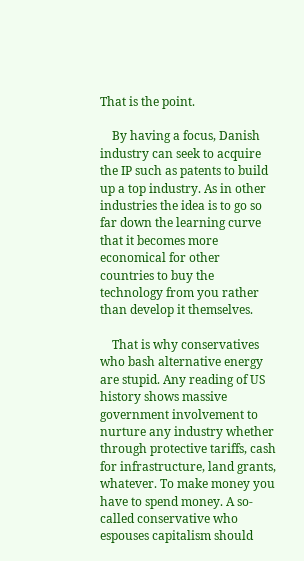That is the point.

    By having a focus, Danish industry can seek to acquire the IP such as patents to build up a top industry. As in other industries the idea is to go so far down the learning curve that it becomes more economical for other countries to buy the technology from you rather than develop it themselves.

    That is why conservatives who bash alternative energy are stupid. Any reading of US history shows massive government involvement to nurture any industry whether through protective tariffs, cash for infrastructure, land grants, whatever. To make money you have to spend money. A so-called conservative who espouses capitalism should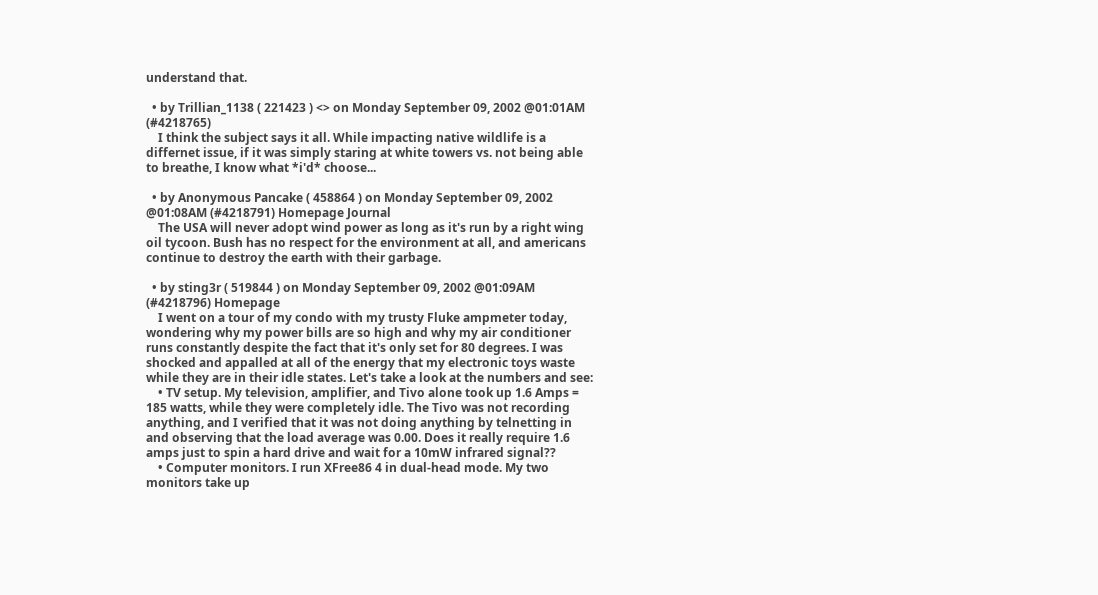understand that.

  • by Trillian_1138 ( 221423 ) <> on Monday September 09, 2002 @01:01AM (#4218765)
    I think the subject says it all. While impacting native wildlife is a differnet issue, if it was simply staring at white towers vs. not being able to breathe, I know what *i'd* choose...

  • by Anonymous Pancake ( 458864 ) on Monday September 09, 2002 @01:08AM (#4218791) Homepage Journal
    The USA will never adopt wind power as long as it's run by a right wing oil tycoon. Bush has no respect for the environment at all, and americans continue to destroy the earth with their garbage.

  • by sting3r ( 519844 ) on Monday September 09, 2002 @01:09AM (#4218796) Homepage
    I went on a tour of my condo with my trusty Fluke ampmeter today, wondering why my power bills are so high and why my air conditioner runs constantly despite the fact that it's only set for 80 degrees. I was shocked and appalled at all of the energy that my electronic toys waste while they are in their idle states. Let's take a look at the numbers and see:
    • TV setup. My television, amplifier, and Tivo alone took up 1.6 Amps = 185 watts, while they were completely idle. The Tivo was not recording anything, and I verified that it was not doing anything by telnetting in and observing that the load average was 0.00. Does it really require 1.6 amps just to spin a hard drive and wait for a 10mW infrared signal??
    • Computer monitors. I run XFree86 4 in dual-head mode. My two monitors take up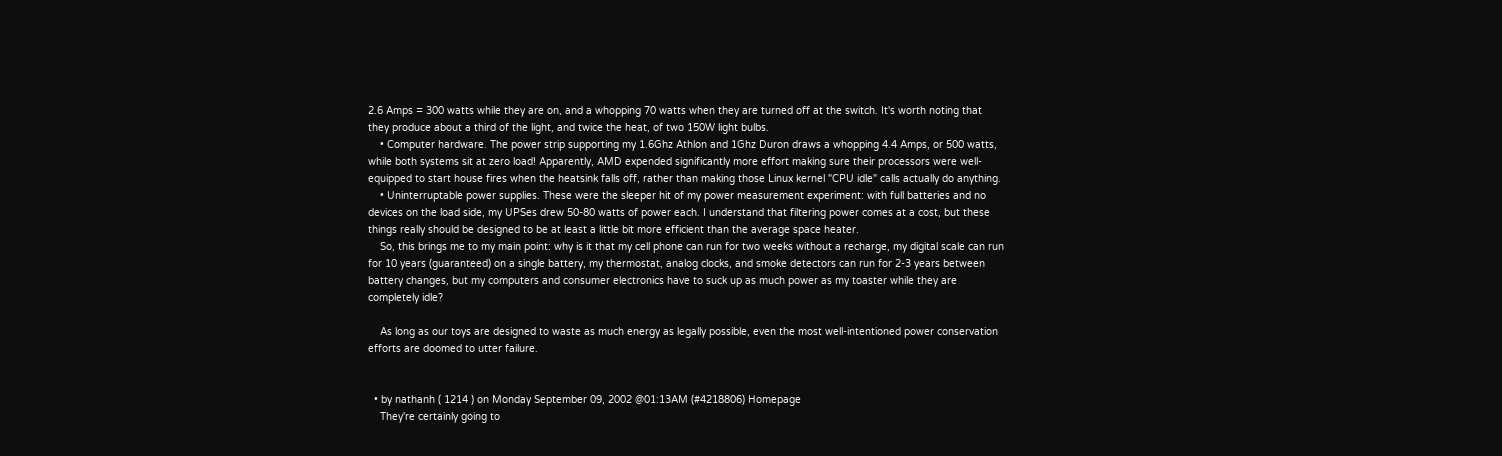2.6 Amps = 300 watts while they are on, and a whopping 70 watts when they are turned off at the switch. It's worth noting that they produce about a third of the light, and twice the heat, of two 150W light bulbs.
    • Computer hardware. The power strip supporting my 1.6Ghz Athlon and 1Ghz Duron draws a whopping 4.4 Amps, or 500 watts, while both systems sit at zero load! Apparently, AMD expended significantly more effort making sure their processors were well-equipped to start house fires when the heatsink falls off, rather than making those Linux kernel "CPU idle" calls actually do anything.
    • Uninterruptable power supplies. These were the sleeper hit of my power measurement experiment: with full batteries and no devices on the load side, my UPSes drew 50-80 watts of power each. I understand that filtering power comes at a cost, but these things really should be designed to be at least a little bit more efficient than the average space heater.
    So, this brings me to my main point: why is it that my cell phone can run for two weeks without a recharge, my digital scale can run for 10 years (guaranteed) on a single battery, my thermostat, analog clocks, and smoke detectors can run for 2-3 years between battery changes, but my computers and consumer electronics have to suck up as much power as my toaster while they are completely idle?

    As long as our toys are designed to waste as much energy as legally possible, even the most well-intentioned power conservation efforts are doomed to utter failure.


  • by nathanh ( 1214 ) on Monday September 09, 2002 @01:13AM (#4218806) Homepage
    They're certainly going to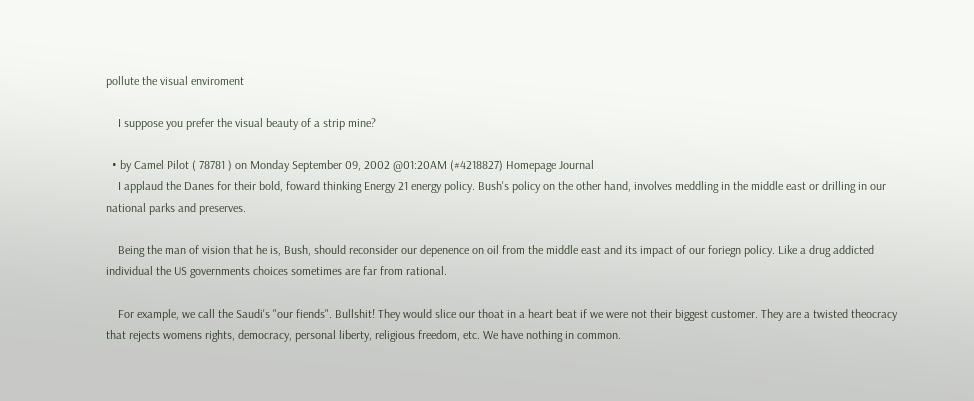pollute the visual enviroment

    I suppose you prefer the visual beauty of a strip mine?

  • by Camel Pilot ( 78781 ) on Monday September 09, 2002 @01:20AM (#4218827) Homepage Journal
    I applaud the Danes for their bold, foward thinking Energy 21 energy policy. Bush's policy on the other hand, involves meddling in the middle east or drilling in our national parks and preserves.

    Being the man of vision that he is, Bush, should reconsider our depenence on oil from the middle east and its impact of our foriegn policy. Like a drug addicted individual the US governments choices sometimes are far from rational.

    For example, we call the Saudi's "our fiends". Bullshit! They would slice our thoat in a heart beat if we were not their biggest customer. They are a twisted theocracy that rejects womens rights, democracy, personal liberty, religious freedom, etc. We have nothing in common.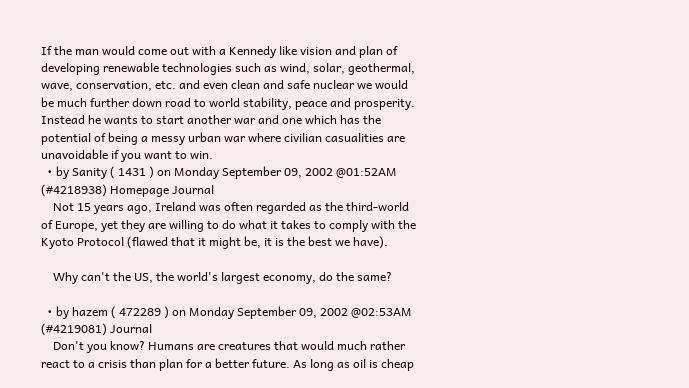If the man would come out with a Kennedy like vision and plan of developing renewable technologies such as wind, solar, geothermal, wave, conservation, etc. and even clean and safe nuclear we would be much further down road to world stability, peace and prosperity. Instead he wants to start another war and one which has the potential of being a messy urban war where civilian casualities are unavoidable if you want to win.
  • by Sanity ( 1431 ) on Monday September 09, 2002 @01:52AM (#4218938) Homepage Journal
    Not 15 years ago, Ireland was often regarded as the third-world of Europe, yet they are willing to do what it takes to comply with the Kyoto Protocol (flawed that it might be, it is the best we have).

    Why can't the US, the world's largest economy, do the same?

  • by hazem ( 472289 ) on Monday September 09, 2002 @02:53AM (#4219081) Journal
    Don't you know? Humans are creatures that would much rather react to a crisis than plan for a better future. As long as oil is cheap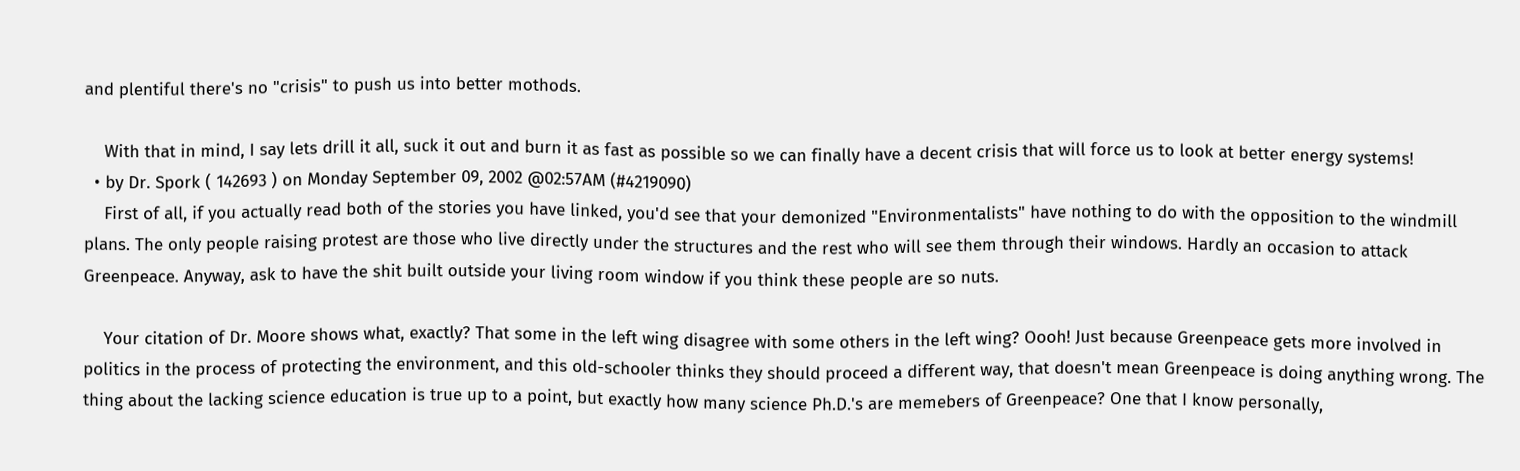and plentiful there's no "crisis" to push us into better mothods.

    With that in mind, I say lets drill it all, suck it out and burn it as fast as possible so we can finally have a decent crisis that will force us to look at better energy systems!
  • by Dr. Spork ( 142693 ) on Monday September 09, 2002 @02:57AM (#4219090)
    First of all, if you actually read both of the stories you have linked, you'd see that your demonized "Environmentalists" have nothing to do with the opposition to the windmill plans. The only people raising protest are those who live directly under the structures and the rest who will see them through their windows. Hardly an occasion to attack Greenpeace. Anyway, ask to have the shit built outside your living room window if you think these people are so nuts.

    Your citation of Dr. Moore shows what, exactly? That some in the left wing disagree with some others in the left wing? Oooh! Just because Greenpeace gets more involved in politics in the process of protecting the environment, and this old-schooler thinks they should proceed a different way, that doesn't mean Greenpeace is doing anything wrong. The thing about the lacking science education is true up to a point, but exactly how many science Ph.D.'s are memebers of Greenpeace? One that I know personally,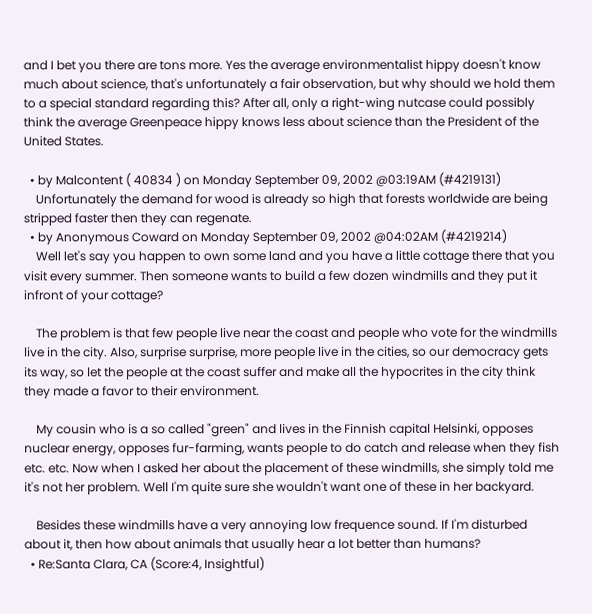and I bet you there are tons more. Yes the average environmentalist hippy doesn't know much about science, that's unfortunately a fair observation, but why should we hold them to a special standard regarding this? After all, only a right-wing nutcase could possibly think the average Greenpeace hippy knows less about science than the President of the United States.

  • by Malcontent ( 40834 ) on Monday September 09, 2002 @03:19AM (#4219131)
    Unfortunately the demand for wood is already so high that forests worldwide are being stripped faster then they can regenate.
  • by Anonymous Coward on Monday September 09, 2002 @04:02AM (#4219214)
    Well let's say you happen to own some land and you have a little cottage there that you visit every summer. Then someone wants to build a few dozen windmills and they put it infront of your cottage?

    The problem is that few people live near the coast and people who vote for the windmills live in the city. Also, surprise surprise, more people live in the cities, so our democracy gets its way, so let the people at the coast suffer and make all the hypocrites in the city think they made a favor to their environment.

    My cousin who is a so called "green" and lives in the Finnish capital Helsinki, opposes nuclear energy, opposes fur-farming, wants people to do catch and release when they fish etc. etc. Now when I asked her about the placement of these windmills, she simply told me it's not her problem. Well I'm quite sure she wouldn't want one of these in her backyard.

    Besides these windmills have a very annoying low frequence sound. If I'm disturbed about it, then how about animals that usually hear a lot better than humans?
  • Re:Santa Clara, CA (Score:4, Insightful)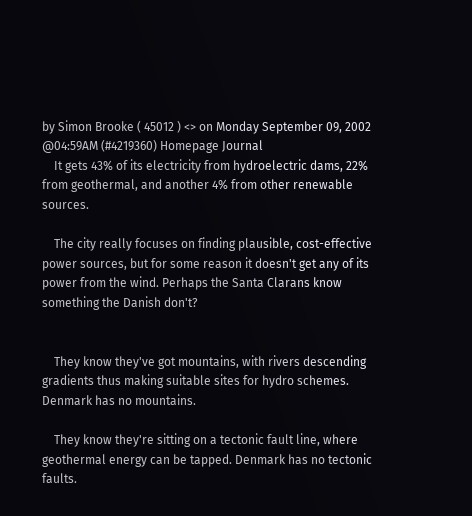by Simon Brooke ( 45012 ) <> on Monday September 09, 2002 @04:59AM (#4219360) Homepage Journal
    It gets 43% of its electricity from hydroelectric dams, 22% from geothermal, and another 4% from other renewable sources.

    The city really focuses on finding plausible, cost-effective power sources, but for some reason it doesn't get any of its power from the wind. Perhaps the Santa Clarans know something the Danish don't?


    They know they've got mountains, with rivers descending gradients thus making suitable sites for hydro schemes. Denmark has no mountains.

    They know they're sitting on a tectonic fault line, where geothermal energy can be tapped. Denmark has no tectonic faults.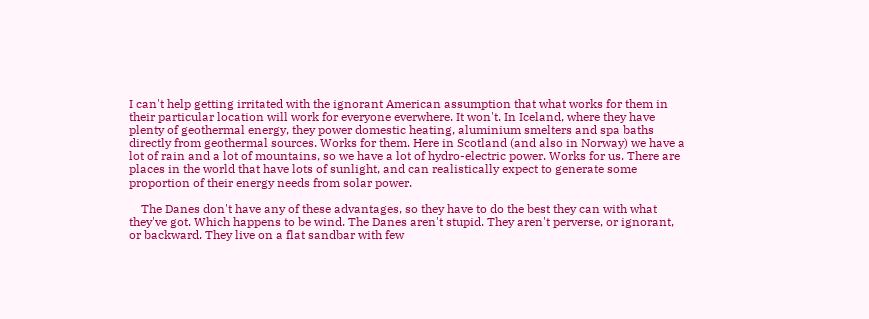I can't help getting irritated with the ignorant American assumption that what works for them in their particular location will work for everyone everwhere. It won't. In Iceland, where they have plenty of geothermal energy, they power domestic heating, aluminium smelters and spa baths directly from geothermal sources. Works for them. Here in Scotland (and also in Norway) we have a lot of rain and a lot of mountains, so we have a lot of hydro-electric power. Works for us. There are places in the world that have lots of sunlight, and can realistically expect to generate some proportion of their energy needs from solar power.

    The Danes don't have any of these advantages, so they have to do the best they can with what they've got. Which happens to be wind. The Danes aren't stupid. They aren't perverse, or ignorant, or backward. They live on a flat sandbar with few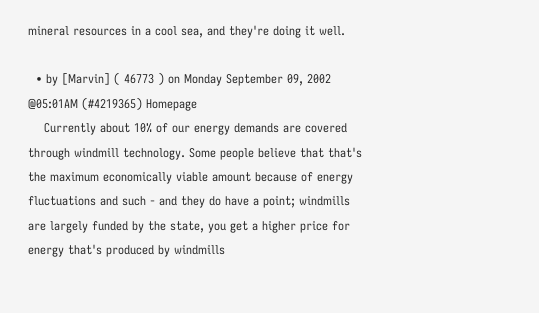mineral resources in a cool sea, and they're doing it well.

  • by [Marvin] ( 46773 ) on Monday September 09, 2002 @05:01AM (#4219365) Homepage
    Currently about 10% of our energy demands are covered through windmill technology. Some people believe that that's the maximum economically viable amount because of energy fluctuations and such - and they do have a point; windmills are largely funded by the state, you get a higher price for energy that's produced by windmills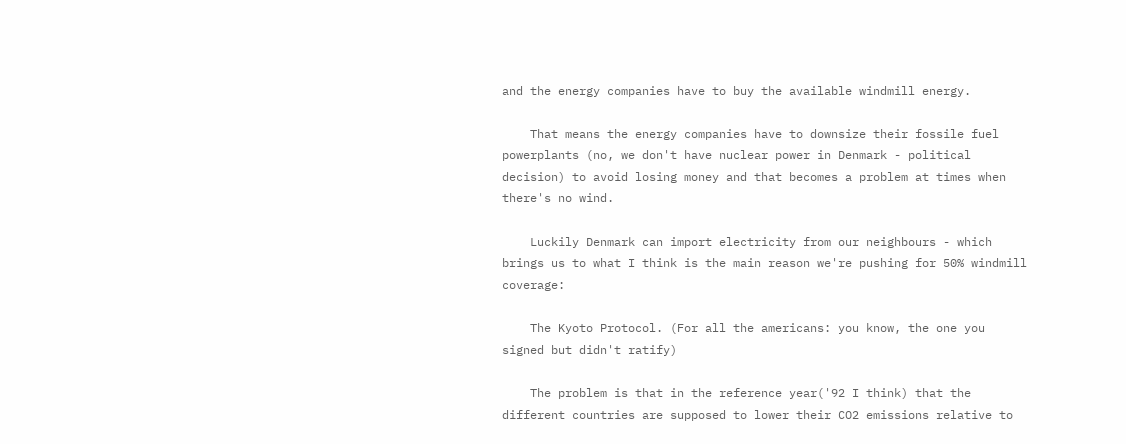and the energy companies have to buy the available windmill energy.

    That means the energy companies have to downsize their fossile fuel powerplants (no, we don't have nuclear power in Denmark - political decision) to avoid losing money and that becomes a problem at times when there's no wind.

    Luckily Denmark can import electricity from our neighbours - which brings us to what I think is the main reason we're pushing for 50% windmill coverage:

    The Kyoto Protocol. (For all the americans: you know, the one you signed but didn't ratify)

    The problem is that in the reference year('92 I think) that the different countries are supposed to lower their CO2 emissions relative to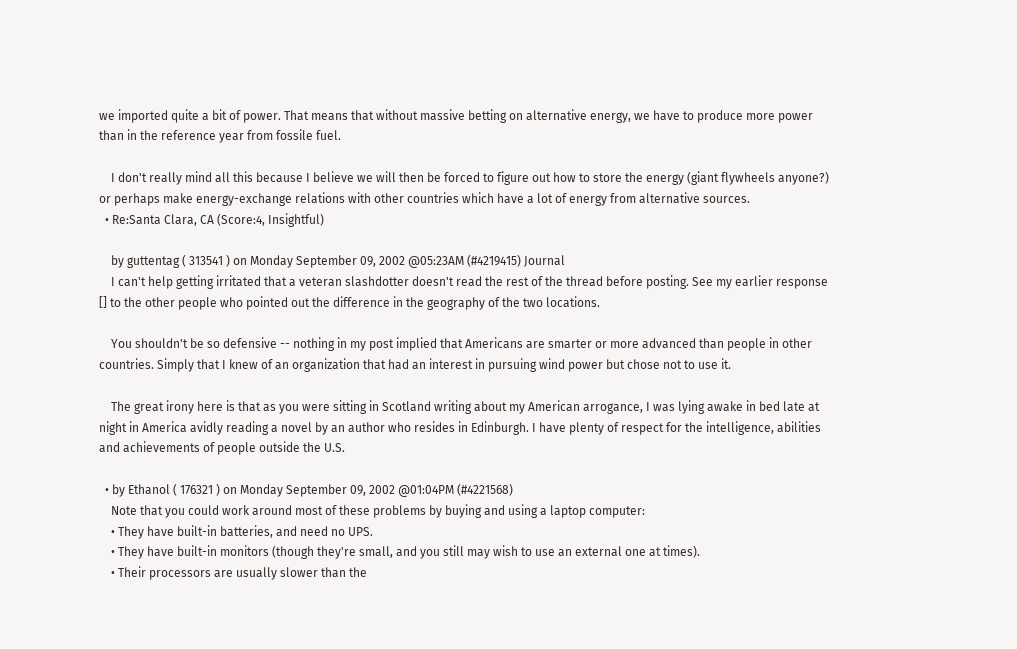we imported quite a bit of power. That means that without massive betting on alternative energy, we have to produce more power than in the reference year from fossile fuel.

    I don't really mind all this because I believe we will then be forced to figure out how to store the energy (giant flywheels anyone?) or perhaps make energy-exchange relations with other countries which have a lot of energy from alternative sources.
  • Re:Santa Clara, CA (Score:4, Insightful)

    by guttentag ( 313541 ) on Monday September 09, 2002 @05:23AM (#4219415) Journal
    I can't help getting irritated that a veteran slashdotter doesn't read the rest of the thread before posting. See my earlier response [] to the other people who pointed out the difference in the geography of the two locations.

    You shouldn't be so defensive -- nothing in my post implied that Americans are smarter or more advanced than people in other countries. Simply that I knew of an organization that had an interest in pursuing wind power but chose not to use it.

    The great irony here is that as you were sitting in Scotland writing about my American arrogance, I was lying awake in bed late at night in America avidly reading a novel by an author who resides in Edinburgh. I have plenty of respect for the intelligence, abilities and achievements of people outside the U.S.

  • by Ethanol ( 176321 ) on Monday September 09, 2002 @01:04PM (#4221568)
    Note that you could work around most of these problems by buying and using a laptop computer:
    • They have built-in batteries, and need no UPS.
    • They have built-in monitors (though they're small, and you still may wish to use an external one at times).
    • Their processors are usually slower than the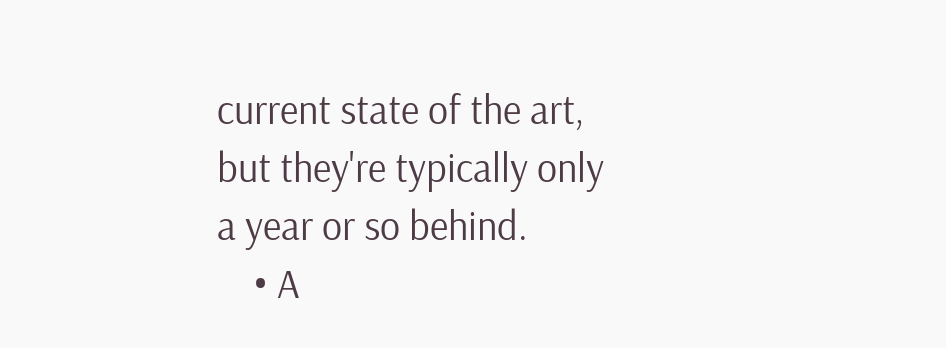current state of the art, but they're typically only a year or so behind.
    • A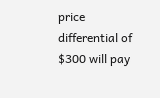price differential of $300 will pay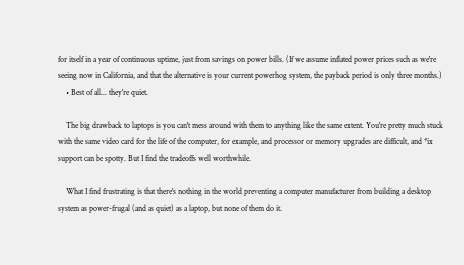for itself in a year of continuous uptime, just from savings on power bills. (If we assume inflated power prices such as we're seeing now in California, and that the alternative is your current powerhog system, the payback period is only three months.)
    • Best of all... they're quiet.

    The big drawback to laptops is you can't mess around with them to anything like the same extent. You're pretty much stuck with the same video card for the life of the computer, for example, and processor or memory upgrades are difficult, and *ix support can be spotty. But I find the tradeoffs well worthwhile.

    What I find frustrating is that there's nothing in the world preventing a computer manufacturer from building a desktop system as power-frugal (and as quiet) as a laptop, but none of them do it.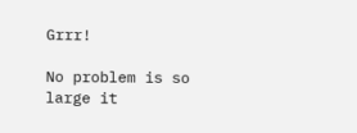Grrr!

No problem is so large it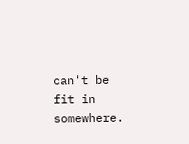can't be fit in somewhere.